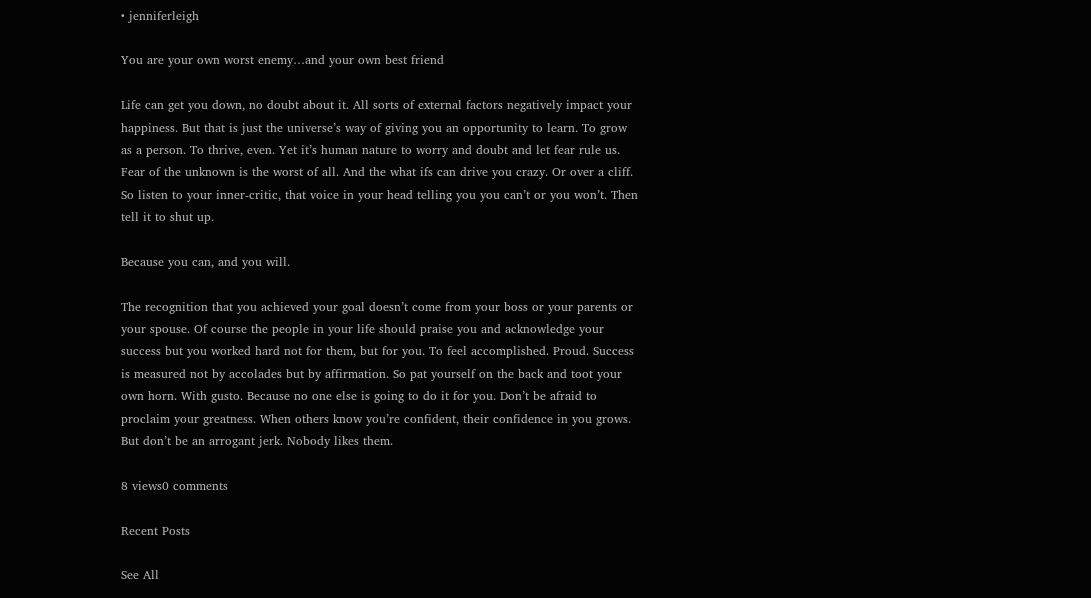• jenniferleigh

You are your own worst enemy…and your own best friend

Life can get you down, no doubt about it. All sorts of external factors negatively impact your happiness. But that is just the universe’s way of giving you an opportunity to learn. To grow as a person. To thrive, even. Yet it’s human nature to worry and doubt and let fear rule us. Fear of the unknown is the worst of all. And the what ifs can drive you crazy. Or over a cliff. So listen to your inner-critic, that voice in your head telling you you can’t or you won’t. Then tell it to shut up.

Because you can, and you will.

The recognition that you achieved your goal doesn’t come from your boss or your parents or your spouse. Of course the people in your life should praise you and acknowledge your success but you worked hard not for them, but for you. To feel accomplished. Proud. Success is measured not by accolades but by affirmation. So pat yourself on the back and toot your own horn. With gusto. Because no one else is going to do it for you. Don’t be afraid to proclaim your greatness. When others know you’re confident, their confidence in you grows. But don’t be an arrogant jerk. Nobody likes them.

8 views0 comments

Recent Posts

See All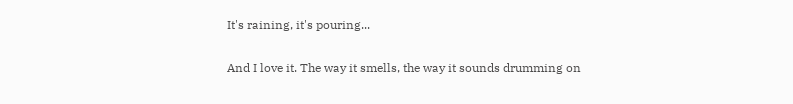It's raining, it's pouring...

And I love it. The way it smells, the way it sounds drumming on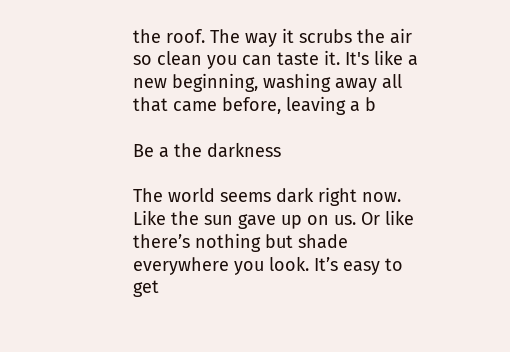the roof. The way it scrubs the air so clean you can taste it. It's like a new beginning, washing away all that came before, leaving a b

Be a the darkness

The world seems dark right now. Like the sun gave up on us. Or like there’s nothing but shade everywhere you look. It’s easy to get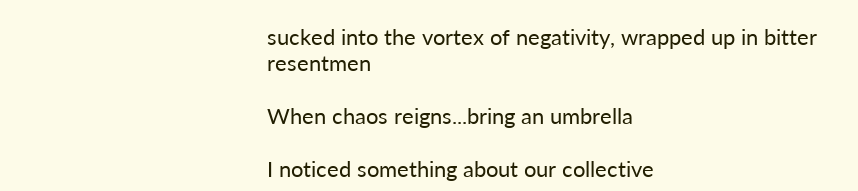sucked into the vortex of negativity, wrapped up in bitter resentmen

When chaos reigns...bring an umbrella

I noticed something about our collective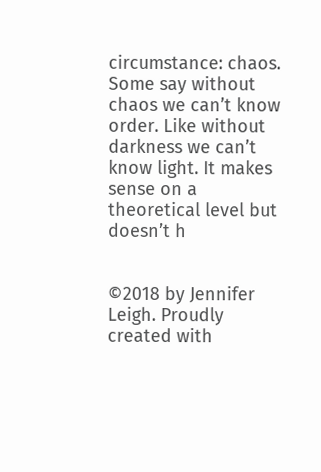circumstance: chaos. Some say without chaos we can’t know order. Like without darkness we can’t know light. It makes sense on a theoretical level but doesn’t h


©2018 by Jennifer Leigh. Proudly created with